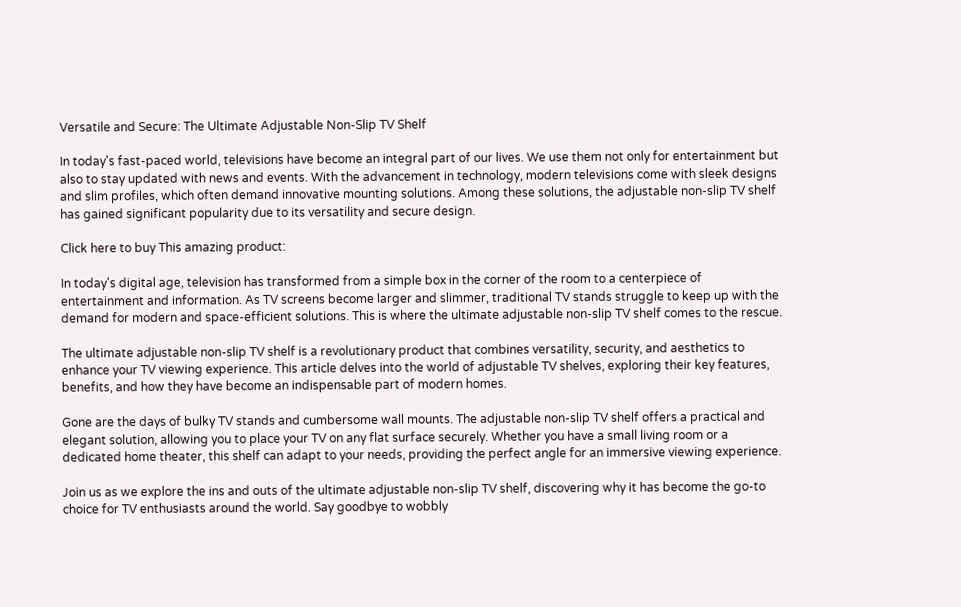Versatile and Secure: The Ultimate Adjustable Non-Slip TV Shelf

In today's fast-paced world, televisions have become an integral part of our lives. We use them not only for entertainment but also to stay updated with news and events. With the advancement in technology, modern televisions come with sleek designs and slim profiles, which often demand innovative mounting solutions. Among these solutions, the adjustable non-slip TV shelf has gained significant popularity due to its versatility and secure design.

Click here to buy This amazing product:

In today's digital age, television has transformed from a simple box in the corner of the room to a centerpiece of entertainment and information. As TV screens become larger and slimmer, traditional TV stands struggle to keep up with the demand for modern and space-efficient solutions. This is where the ultimate adjustable non-slip TV shelf comes to the rescue.

The ultimate adjustable non-slip TV shelf is a revolutionary product that combines versatility, security, and aesthetics to enhance your TV viewing experience. This article delves into the world of adjustable TV shelves, exploring their key features, benefits, and how they have become an indispensable part of modern homes.

Gone are the days of bulky TV stands and cumbersome wall mounts. The adjustable non-slip TV shelf offers a practical and elegant solution, allowing you to place your TV on any flat surface securely. Whether you have a small living room or a dedicated home theater, this shelf can adapt to your needs, providing the perfect angle for an immersive viewing experience.

Join us as we explore the ins and outs of the ultimate adjustable non-slip TV shelf, discovering why it has become the go-to choice for TV enthusiasts around the world. Say goodbye to wobbly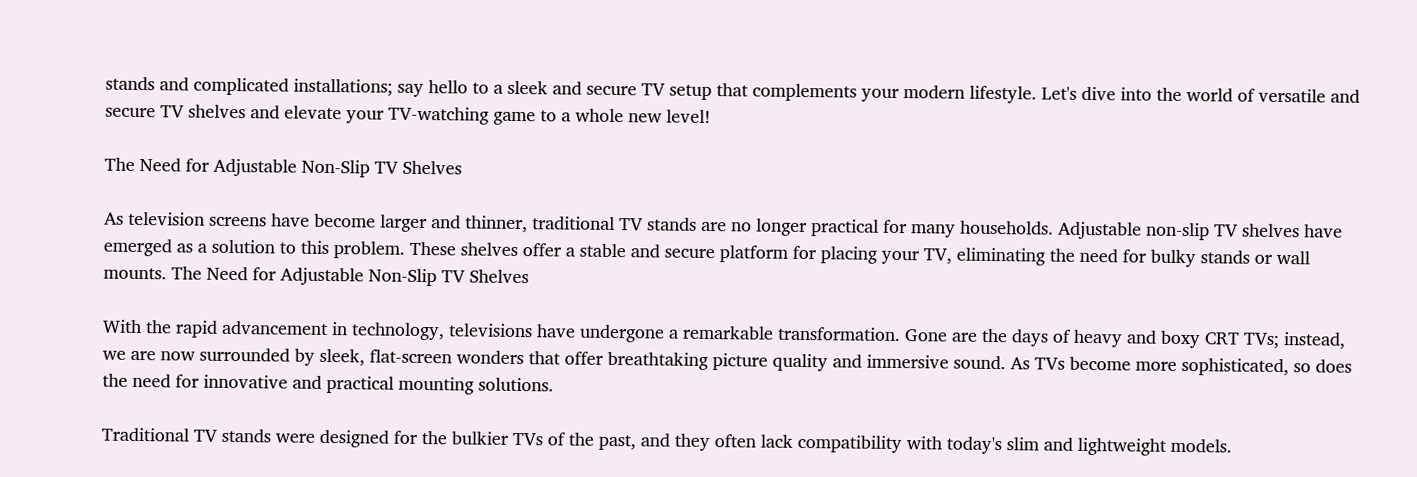stands and complicated installations; say hello to a sleek and secure TV setup that complements your modern lifestyle. Let's dive into the world of versatile and secure TV shelves and elevate your TV-watching game to a whole new level!

The Need for Adjustable Non-Slip TV Shelves

As television screens have become larger and thinner, traditional TV stands are no longer practical for many households. Adjustable non-slip TV shelves have emerged as a solution to this problem. These shelves offer a stable and secure platform for placing your TV, eliminating the need for bulky stands or wall mounts. The Need for Adjustable Non-Slip TV Shelves

With the rapid advancement in technology, televisions have undergone a remarkable transformation. Gone are the days of heavy and boxy CRT TVs; instead, we are now surrounded by sleek, flat-screen wonders that offer breathtaking picture quality and immersive sound. As TVs become more sophisticated, so does the need for innovative and practical mounting solutions.

Traditional TV stands were designed for the bulkier TVs of the past, and they often lack compatibility with today's slim and lightweight models.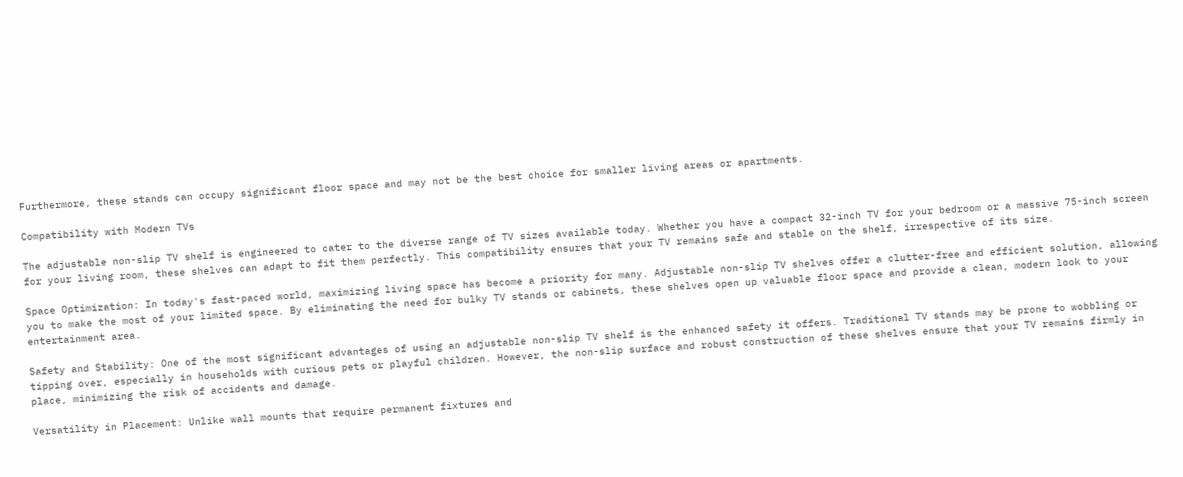Furthermore, these stands can occupy significant floor space and may not be the best choice for smaller living areas or apartments.

Compatibility with Modern TVs

The adjustable non-slip TV shelf is engineered to cater to the diverse range of TV sizes available today. Whether you have a compact 32-inch TV for your bedroom or a massive 75-inch screen for your living room, these shelves can adapt to fit them perfectly. This compatibility ensures that your TV remains safe and stable on the shelf, irrespective of its size.

Space Optimization: In today's fast-paced world, maximizing living space has become a priority for many. Adjustable non-slip TV shelves offer a clutter-free and efficient solution, allowing you to make the most of your limited space. By eliminating the need for bulky TV stands or cabinets, these shelves open up valuable floor space and provide a clean, modern look to your entertainment area.

Safety and Stability: One of the most significant advantages of using an adjustable non-slip TV shelf is the enhanced safety it offers. Traditional TV stands may be prone to wobbling or tipping over, especially in households with curious pets or playful children. However, the non-slip surface and robust construction of these shelves ensure that your TV remains firmly in place, minimizing the risk of accidents and damage.

Versatility in Placement: Unlike wall mounts that require permanent fixtures and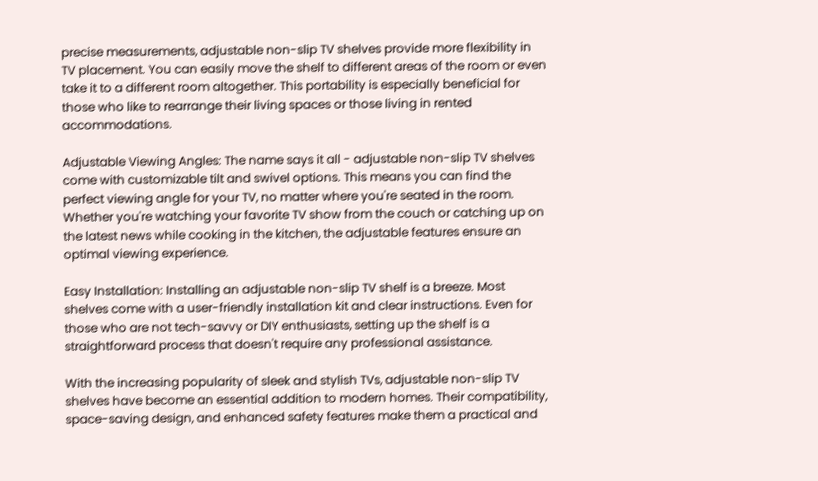precise measurements, adjustable non-slip TV shelves provide more flexibility in TV placement. You can easily move the shelf to different areas of the room or even take it to a different room altogether. This portability is especially beneficial for those who like to rearrange their living spaces or those living in rented accommodations.

Adjustable Viewing Angles: The name says it all - adjustable non-slip TV shelves come with customizable tilt and swivel options. This means you can find the perfect viewing angle for your TV, no matter where you're seated in the room. Whether you're watching your favorite TV show from the couch or catching up on the latest news while cooking in the kitchen, the adjustable features ensure an optimal viewing experience.

Easy Installation: Installing an adjustable non-slip TV shelf is a breeze. Most shelves come with a user-friendly installation kit and clear instructions. Even for those who are not tech-savvy or DIY enthusiasts, setting up the shelf is a straightforward process that doesn't require any professional assistance.

With the increasing popularity of sleek and stylish TVs, adjustable non-slip TV shelves have become an essential addition to modern homes. Their compatibility, space-saving design, and enhanced safety features make them a practical and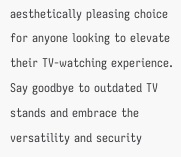aesthetically pleasing choice for anyone looking to elevate their TV-watching experience. Say goodbye to outdated TV stands and embrace the versatility and security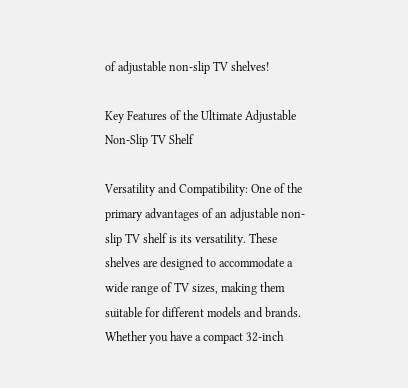of adjustable non-slip TV shelves!

Key Features of the Ultimate Adjustable Non-Slip TV Shelf

Versatility and Compatibility: One of the primary advantages of an adjustable non-slip TV shelf is its versatility. These shelves are designed to accommodate a wide range of TV sizes, making them suitable for different models and brands. Whether you have a compact 32-inch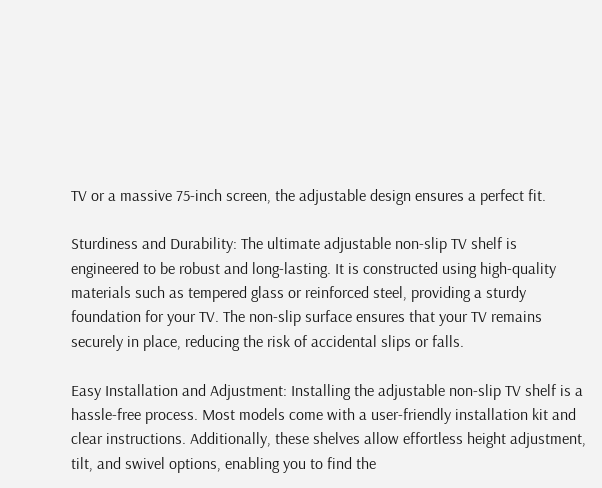TV or a massive 75-inch screen, the adjustable design ensures a perfect fit.

Sturdiness and Durability: The ultimate adjustable non-slip TV shelf is engineered to be robust and long-lasting. It is constructed using high-quality materials such as tempered glass or reinforced steel, providing a sturdy foundation for your TV. The non-slip surface ensures that your TV remains securely in place, reducing the risk of accidental slips or falls.

Easy Installation and Adjustment: Installing the adjustable non-slip TV shelf is a hassle-free process. Most models come with a user-friendly installation kit and clear instructions. Additionally, these shelves allow effortless height adjustment, tilt, and swivel options, enabling you to find the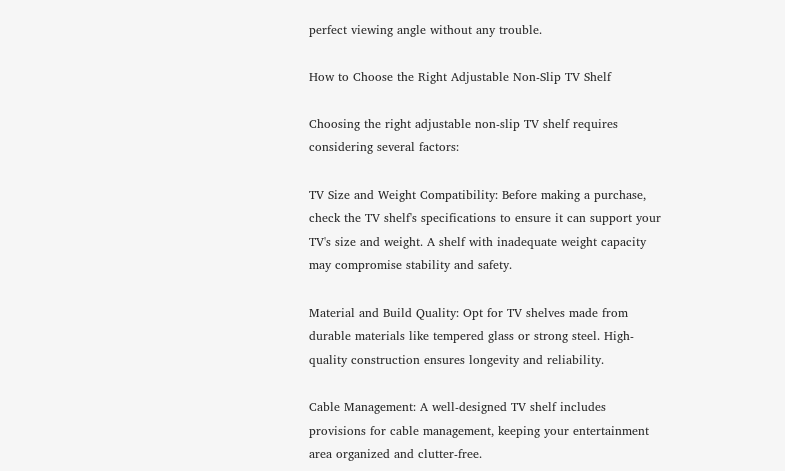perfect viewing angle without any trouble.

How to Choose the Right Adjustable Non-Slip TV Shelf

Choosing the right adjustable non-slip TV shelf requires considering several factors:

TV Size and Weight Compatibility: Before making a purchase, check the TV shelf's specifications to ensure it can support your TV's size and weight. A shelf with inadequate weight capacity may compromise stability and safety.

Material and Build Quality: Opt for TV shelves made from durable materials like tempered glass or strong steel. High-quality construction ensures longevity and reliability.

Cable Management: A well-designed TV shelf includes provisions for cable management, keeping your entertainment area organized and clutter-free.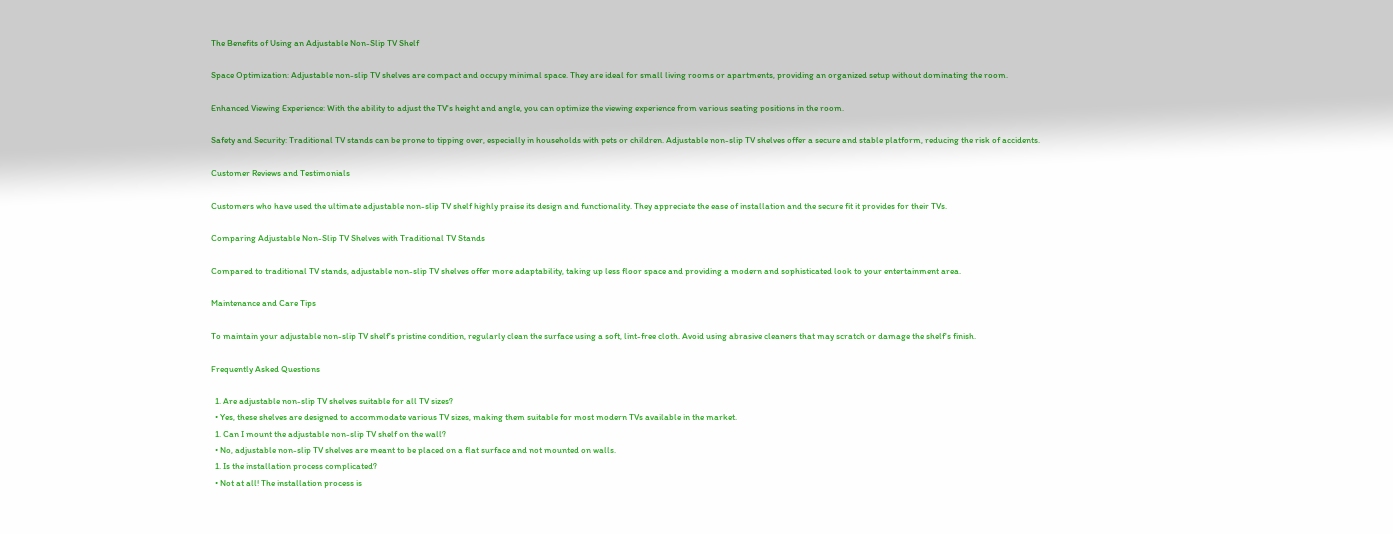The Benefits of Using an Adjustable Non-Slip TV Shelf

Space Optimization: Adjustable non-slip TV shelves are compact and occupy minimal space. They are ideal for small living rooms or apartments, providing an organized setup without dominating the room.

Enhanced Viewing Experience: With the ability to adjust the TV's height and angle, you can optimize the viewing experience from various seating positions in the room.

Safety and Security: Traditional TV stands can be prone to tipping over, especially in households with pets or children. Adjustable non-slip TV shelves offer a secure and stable platform, reducing the risk of accidents.

Customer Reviews and Testimonials

Customers who have used the ultimate adjustable non-slip TV shelf highly praise its design and functionality. They appreciate the ease of installation and the secure fit it provides for their TVs.

Comparing Adjustable Non-Slip TV Shelves with Traditional TV Stands

Compared to traditional TV stands, adjustable non-slip TV shelves offer more adaptability, taking up less floor space and providing a modern and sophisticated look to your entertainment area.

Maintenance and Care Tips

To maintain your adjustable non-slip TV shelf's pristine condition, regularly clean the surface using a soft, lint-free cloth. Avoid using abrasive cleaners that may scratch or damage the shelf's finish.

Frequently Asked Questions

  1. Are adjustable non-slip TV shelves suitable for all TV sizes?
  • Yes, these shelves are designed to accommodate various TV sizes, making them suitable for most modern TVs available in the market.
  1. Can I mount the adjustable non-slip TV shelf on the wall?
  • No, adjustable non-slip TV shelves are meant to be placed on a flat surface and not mounted on walls.
  1. Is the installation process complicated?
  • Not at all! The installation process is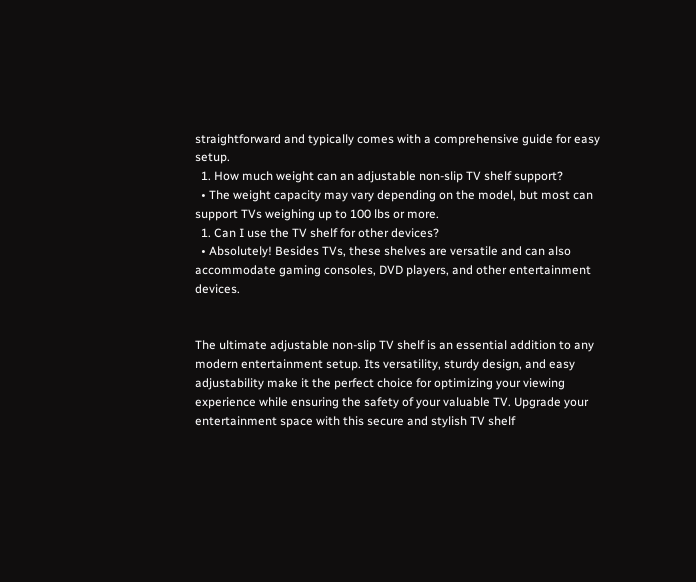straightforward and typically comes with a comprehensive guide for easy setup.
  1. How much weight can an adjustable non-slip TV shelf support?
  • The weight capacity may vary depending on the model, but most can support TVs weighing up to 100 lbs or more.
  1. Can I use the TV shelf for other devices?
  • Absolutely! Besides TVs, these shelves are versatile and can also accommodate gaming consoles, DVD players, and other entertainment devices.


The ultimate adjustable non-slip TV shelf is an essential addition to any modern entertainment setup. Its versatility, sturdy design, and easy adjustability make it the perfect choice for optimizing your viewing experience while ensuring the safety of your valuable TV. Upgrade your entertainment space with this secure and stylish TV shelf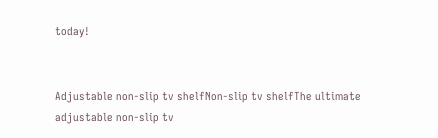today!


Adjustable non-slip tv shelfNon-slip tv shelfThe ultimate adjustable non-slip tv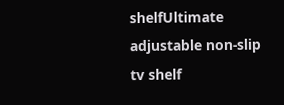shelfUltimate adjustable non-slip tv shelf